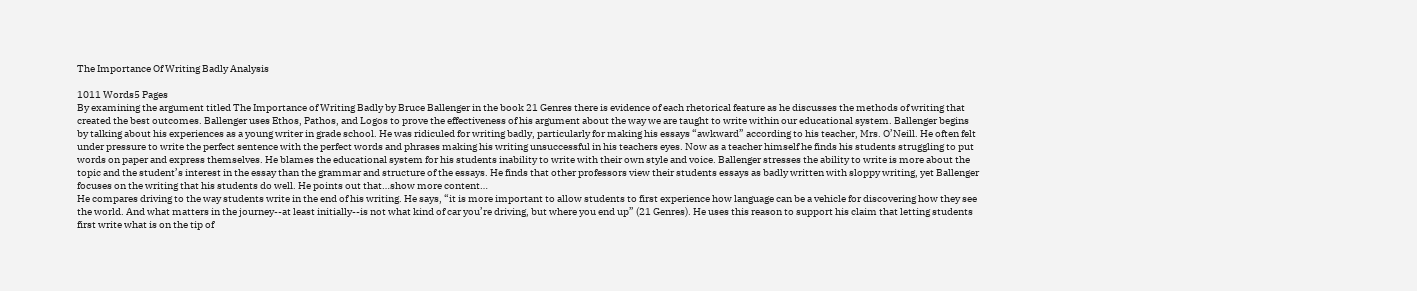The Importance Of Writing Badly Analysis

1011 Words5 Pages
By examining the argument titled The Importance of Writing Badly by Bruce Ballenger in the book 21 Genres there is evidence of each rhetorical feature as he discusses the methods of writing that created the best outcomes. Ballenger uses Ethos, Pathos, and Logos to prove the effectiveness of his argument about the way we are taught to write within our educational system. Ballenger begins by talking about his experiences as a young writer in grade school. He was ridiculed for writing badly, particularly for making his essays “awkward” according to his teacher, Mrs. O’Neill. He often felt under pressure to write the perfect sentence with the perfect words and phrases making his writing unsuccessful in his teachers eyes. Now as a teacher himself he finds his students struggling to put words on paper and express themselves. He blames the educational system for his students inability to write with their own style and voice. Ballenger stresses the ability to write is more about the topic and the student’s interest in the essay than the grammar and structure of the essays. He finds that other professors view their students essays as badly written with sloppy writing, yet Ballenger focuses on the writing that his students do well. He points out that…show more content…
He compares driving to the way students write in the end of his writing. He says, “it is more important to allow students to first experience how language can be a vehicle for discovering how they see the world. And what matters in the journey--at least initially--is not what kind of car you’re driving, but where you end up” (21 Genres). He uses this reason to support his claim that letting students first write what is on the tip of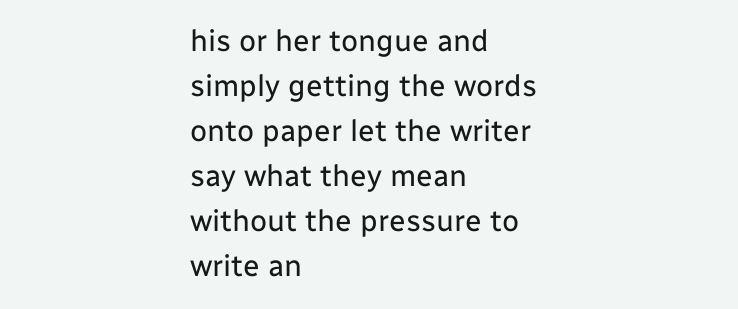his or her tongue and simply getting the words onto paper let the writer say what they mean without the pressure to write an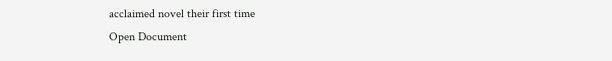acclaimed novel their first time
Open Document